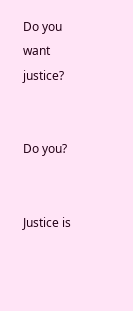Do you want justice?


Do you?


Justice is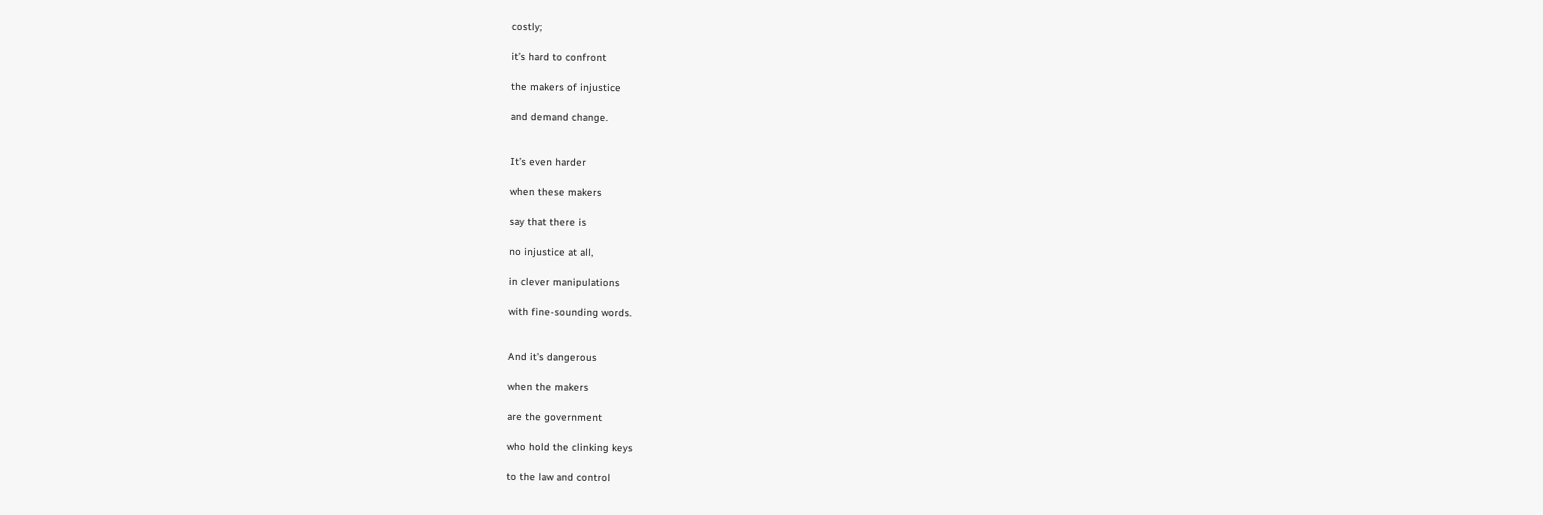costly;

it’s hard to confront

the makers of injustice

and demand change.


It’s even harder

when these makers

say that there is

no injustice at all,

in clever manipulations

with fine-sounding words.


And it’s dangerous

when the makers

are the government

who hold the clinking keys

to the law and control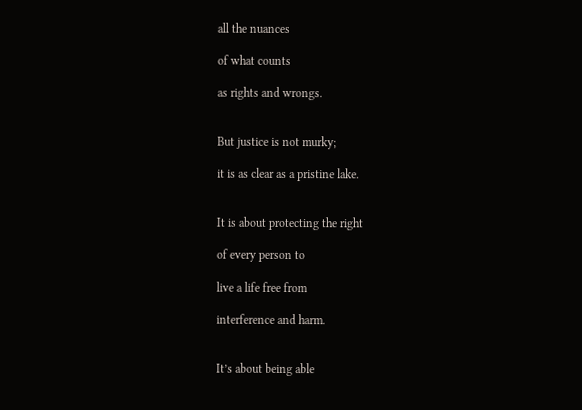all the nuances

of what counts

as rights and wrongs.


But justice is not murky;

it is as clear as a pristine lake.


It is about protecting the right

of every person to

live a life free from

interference and harm.


It’s about being able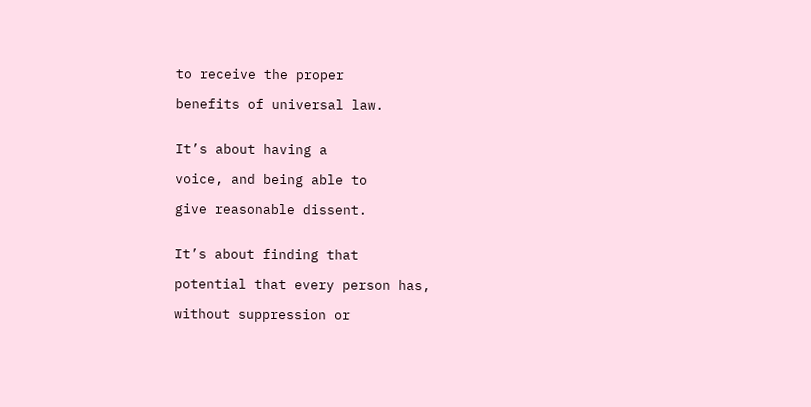to receive the proper

benefits of universal law.


It’s about having a

voice, and being able to

give reasonable dissent.


It’s about finding that

potential that every person has,

without suppression or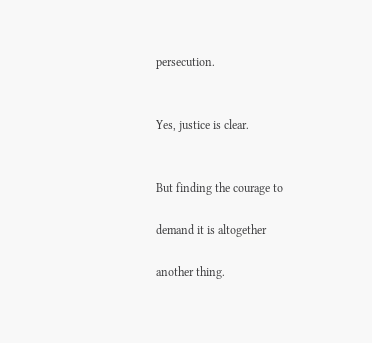persecution.


Yes, justice is clear.


But finding the courage to

demand it is altogether

another thing.